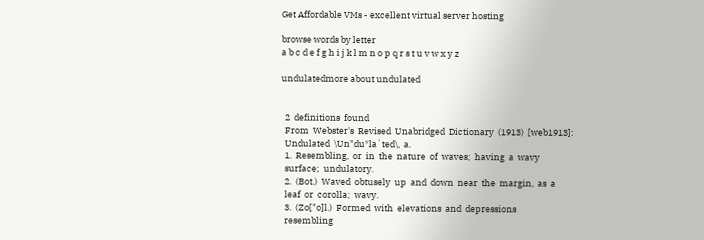Get Affordable VMs - excellent virtual server hosting

browse words by letter
a b c d e f g h i j k l m n o p q r s t u v w x y z

undulatedmore about undulated


  2  definitions  found
  From  Webster's  Revised  Unabridged  Dictionary  (1913)  [web1913]:
  Undulated  \Un"du*la`ted\,  a.
  1.  Resembling,  or  in  the  nature  of  waves;  having  a  wavy
  surface;  undulatory.
  2.  (Bot.)  Waved  obtusely  up  and  down  near  the  margin,  as  a
  leaf  or  corolla;  wavy.
  3.  (Zo["o]l.)  Formed  with  elevations  and  depressions
  resembling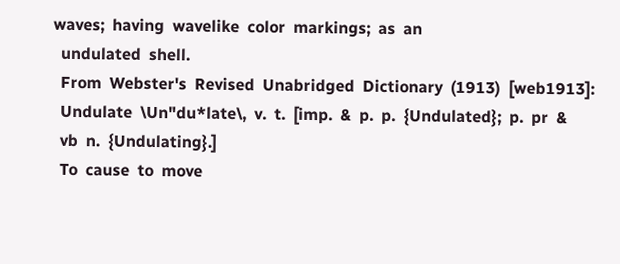waves;  having  wavelike  color  markings;  as  an
  undulated  shell.
  From  Webster's  Revised  Unabridged  Dictionary  (1913)  [web1913]:
  Undulate  \Un"du*late\,  v.  t.  [imp.  &  p.  p.  {Undulated};  p.  pr  &
  vb  n.  {Undulating}.]
  To  cause  to  move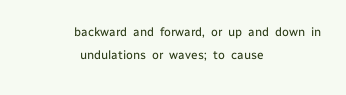backward  and  forward,  or  up  and  down  in
  undulations  or  waves;  to  cause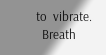to  vibrate.
  Breath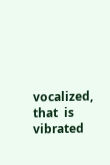vocalized,  that  is  vibrated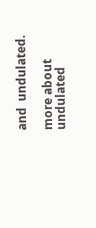and  undulated.

more about undulated